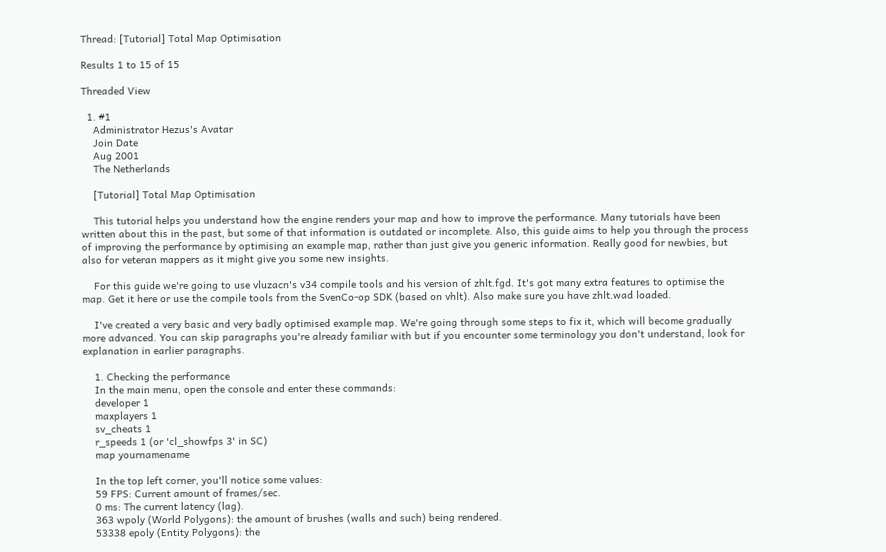Thread: [Tutorial] Total Map Optimisation

Results 1 to 15 of 15

Threaded View

  1. #1
    Administrator Hezus's Avatar
    Join Date
    Aug 2001
    The Netherlands

    [Tutorial] Total Map Optimisation

    This tutorial helps you understand how the engine renders your map and how to improve the performance. Many tutorials have been written about this in the past, but some of that information is outdated or incomplete. Also, this guide aims to help you through the process of improving the performance by optimising an example map, rather than just give you generic information. Really good for newbies, but also for veteran mappers as it might give you some new insights.

    For this guide we're going to use vluzacn's v34 compile tools and his version of zhlt.fgd. It's got many extra features to optimise the map. Get it here or use the compile tools from the SvenCo-op SDK (based on vhlt). Also make sure you have zhlt.wad loaded.

    I've created a very basic and very badly optimised example map. We're going through some steps to fix it, which will become gradually more advanced. You can skip paragraphs you're already familiar with but if you encounter some terminology you don't understand, look for explanation in earlier paragraphs.

    1. Checking the performance
    In the main menu, open the console and enter these commands:
    developer 1
    maxplayers 1
    sv_cheats 1
    r_speeds 1 (or 'cl_showfps 3' in SC)
    map yournamename

    In the top left corner, you'll notice some values:
    59 FPS: Current amount of frames/sec.
    0 ms: The current latency (lag).
    363 wpoly (World Polygons): the amount of brushes (walls and such) being rendered.
    53338 epoly (Entity Polygons): the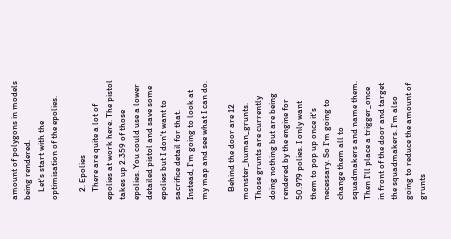amount of polygons in models being rendered.
    Let's start with the optimisation of the epolies.

    2. Epolies
    There are quite a lot of epolies at work here. The pistol takes up 2.359 of those epolies. You could use a lower detailed pistol and save some epolies but I don't want to sacrifice detail for that. Instead, I'm going to look at my map and see what I can do.

    Behind the door are 12 monster_human_grunts. Those grunts are currently doing nothing but are being rendered by the engine for 50.979 polies. I only want them to pop up once it's necessary. So I'm going to change them all to squadmakers and name them. Then I'll place a trigger_once in front of the door and target the squadmakers. I'm also going to reduce the amount of grunts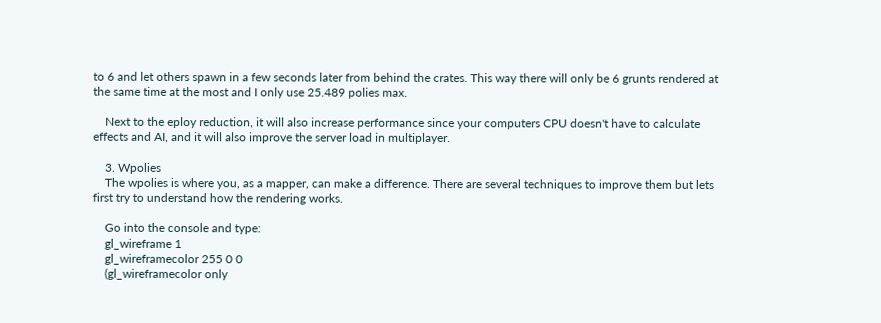to 6 and let others spawn in a few seconds later from behind the crates. This way there will only be 6 grunts rendered at the same time at the most and I only use 25.489 polies max.

    Next to the eploy reduction, it will also increase performance since your computers CPU doesn't have to calculate effects and AI, and it will also improve the server load in multiplayer.

    3. Wpolies
    The wpolies is where you, as a mapper, can make a difference. There are several techniques to improve them but lets first try to understand how the rendering works.

    Go into the console and type:
    gl_wireframe 1
    gl_wireframecolor 255 0 0
    (gl_wireframecolor only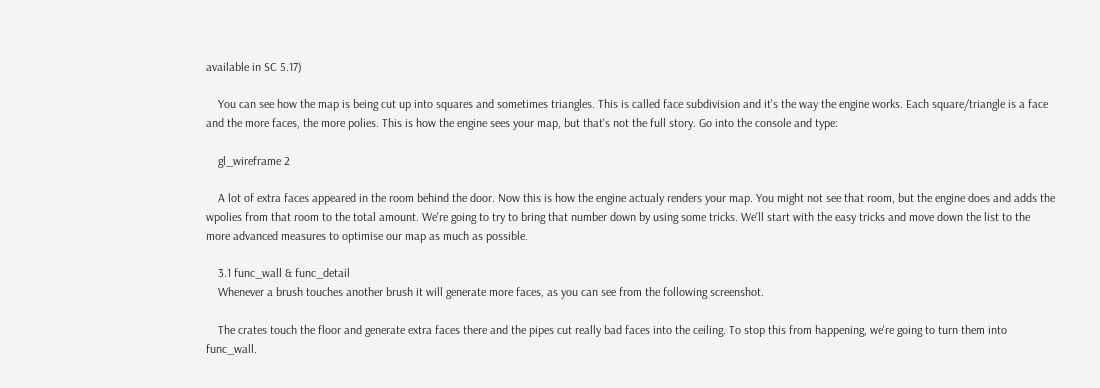available in SC 5.17)

    You can see how the map is being cut up into squares and sometimes triangles. This is called face subdivision and it's the way the engine works. Each square/triangle is a face and the more faces, the more polies. This is how the engine sees your map, but that's not the full story. Go into the console and type:

    gl_wireframe 2

    A lot of extra faces appeared in the room behind the door. Now this is how the engine actualy renders your map. You might not see that room, but the engine does and adds the wpolies from that room to the total amount. We're going to try to bring that number down by using some tricks. We'll start with the easy tricks and move down the list to the more advanced measures to optimise our map as much as possible.

    3.1 func_wall & func_detail
    Whenever a brush touches another brush it will generate more faces, as you can see from the following screenshot.

    The crates touch the floor and generate extra faces there and the pipes cut really bad faces into the ceiling. To stop this from happening, we're going to turn them into func_wall.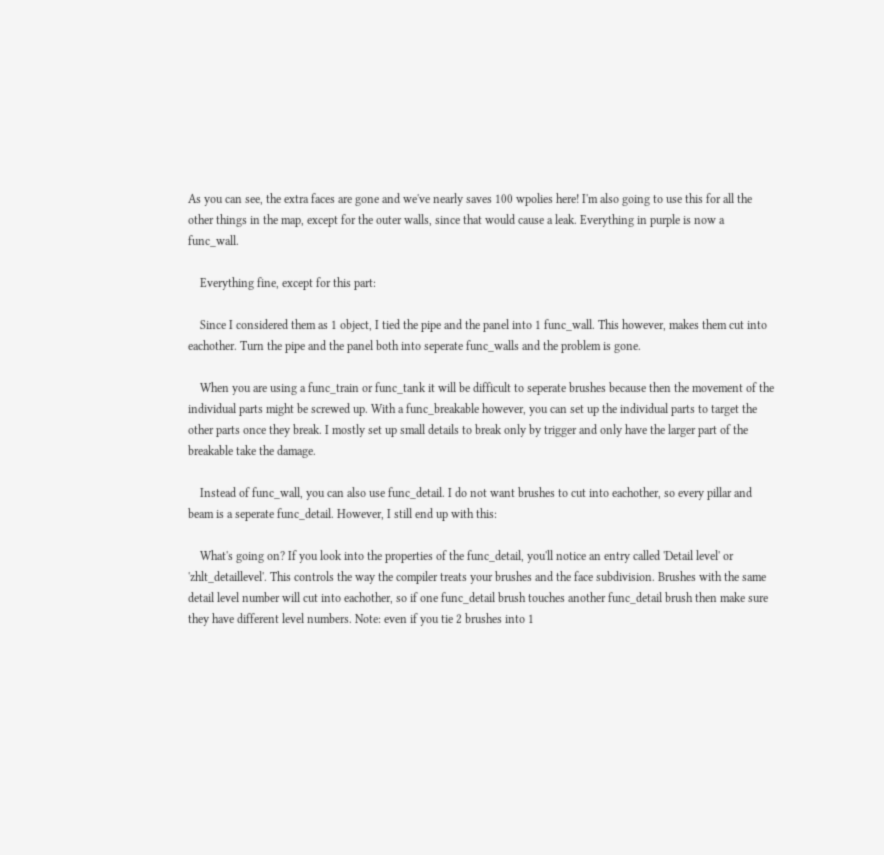As you can see, the extra faces are gone and we've nearly saves 100 wpolies here! I'm also going to use this for all the other things in the map, except for the outer walls, since that would cause a leak. Everything in purple is now a func_wall.

    Everything fine, except for this part:

    Since I considered them as 1 object, I tied the pipe and the panel into 1 func_wall. This however, makes them cut into eachother. Turn the pipe and the panel both into seperate func_walls and the problem is gone.

    When you are using a func_train or func_tank it will be difficult to seperate brushes because then the movement of the individual parts might be screwed up. With a func_breakable however, you can set up the individual parts to target the other parts once they break. I mostly set up small details to break only by trigger and only have the larger part of the breakable take the damage.

    Instead of func_wall, you can also use func_detail. I do not want brushes to cut into eachother, so every pillar and beam is a seperate func_detail. However, I still end up with this:

    What's going on? If you look into the properties of the func_detail, you'll notice an entry called 'Detail level' or 'zhlt_detaillevel'. This controls the way the compiler treats your brushes and the face subdivision. Brushes with the same detail level number will cut into eachother, so if one func_detail brush touches another func_detail brush then make sure they have different level numbers. Note: even if you tie 2 brushes into 1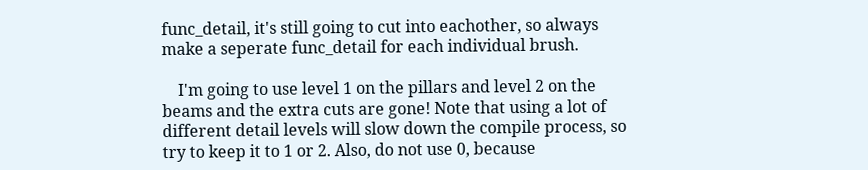func_detail, it's still going to cut into eachother, so always make a seperate func_detail for each individual brush.

    I'm going to use level 1 on the pillars and level 2 on the beams and the extra cuts are gone! Note that using a lot of different detail levels will slow down the compile process, so try to keep it to 1 or 2. Also, do not use 0, because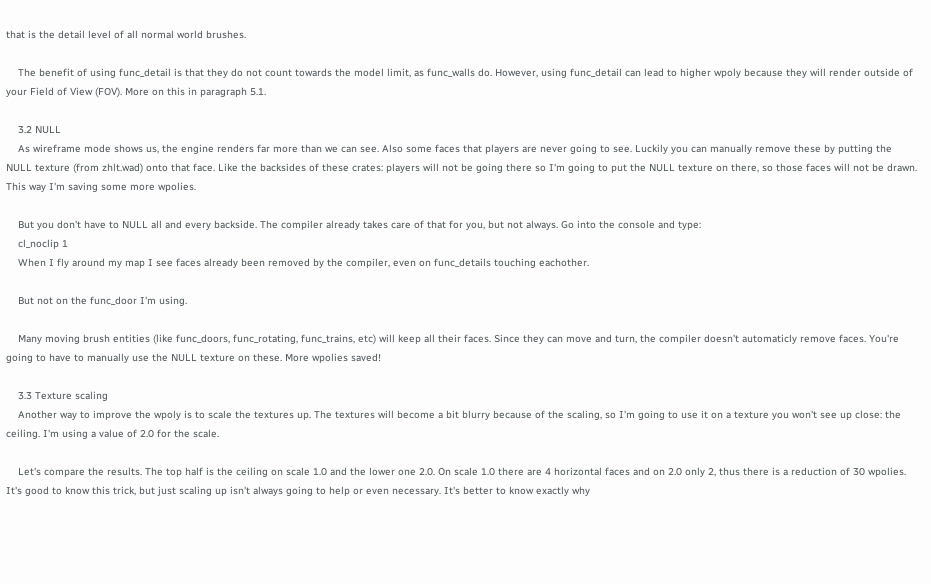that is the detail level of all normal world brushes.

    The benefit of using func_detail is that they do not count towards the model limit, as func_walls do. However, using func_detail can lead to higher wpoly because they will render outside of your Field of View (FOV). More on this in paragraph 5.1.

    3.2 NULL
    As wireframe mode shows us, the engine renders far more than we can see. Also some faces that players are never going to see. Luckily you can manually remove these by putting the NULL texture (from zhlt.wad) onto that face. Like the backsides of these crates: players will not be going there so I'm going to put the NULL texture on there, so those faces will not be drawn. This way I'm saving some more wpolies.

    But you don't have to NULL all and every backside. The compiler already takes care of that for you, but not always. Go into the console and type:
    cl_noclip 1
    When I fly around my map I see faces already been removed by the compiler, even on func_details touching eachother.

    But not on the func_door I'm using.

    Many moving brush entities (like func_doors, func_rotating, func_trains, etc) will keep all their faces. Since they can move and turn, the compiler doesn't automaticly remove faces. You're going to have to manually use the NULL texture on these. More wpolies saved!

    3.3 Texture scaling
    Another way to improve the wpoly is to scale the textures up. The textures will become a bit blurry because of the scaling, so I'm going to use it on a texture you won't see up close: the ceiling. I'm using a value of 2.0 for the scale.

    Let's compare the results. The top half is the ceiling on scale 1.0 and the lower one 2.0. On scale 1.0 there are 4 horizontal faces and on 2.0 only 2, thus there is a reduction of 30 wpolies. It's good to know this trick, but just scaling up isn't always going to help or even necessary. It's better to know exactly why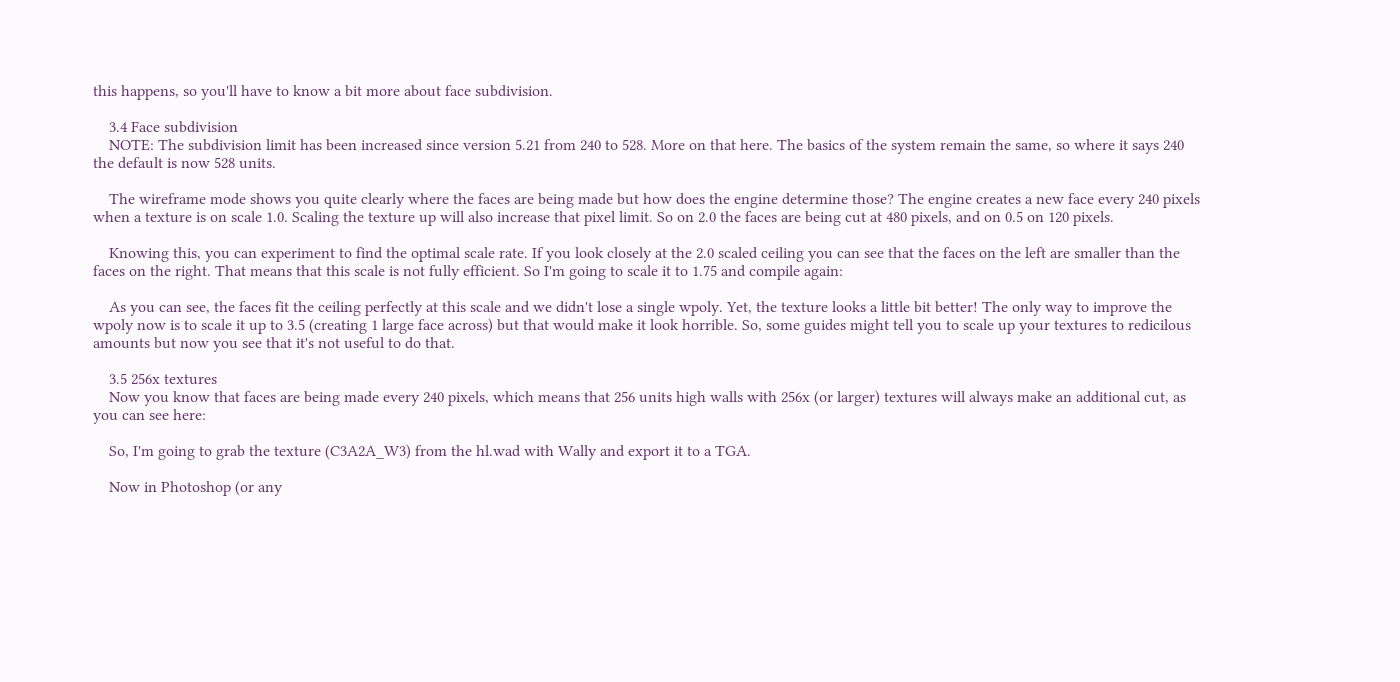this happens, so you'll have to know a bit more about face subdivision.

    3.4 Face subdivision
    NOTE: The subdivision limit has been increased since version 5.21 from 240 to 528. More on that here. The basics of the system remain the same, so where it says 240 the default is now 528 units.

    The wireframe mode shows you quite clearly where the faces are being made but how does the engine determine those? The engine creates a new face every 240 pixels when a texture is on scale 1.0. Scaling the texture up will also increase that pixel limit. So on 2.0 the faces are being cut at 480 pixels, and on 0.5 on 120 pixels.

    Knowing this, you can experiment to find the optimal scale rate. If you look closely at the 2.0 scaled ceiling you can see that the faces on the left are smaller than the faces on the right. That means that this scale is not fully efficient. So I'm going to scale it to 1.75 and compile again:

    As you can see, the faces fit the ceiling perfectly at this scale and we didn't lose a single wpoly. Yet, the texture looks a little bit better! The only way to improve the wpoly now is to scale it up to 3.5 (creating 1 large face across) but that would make it look horrible. So, some guides might tell you to scale up your textures to redicilous amounts but now you see that it's not useful to do that.

    3.5 256x textures
    Now you know that faces are being made every 240 pixels, which means that 256 units high walls with 256x (or larger) textures will always make an additional cut, as you can see here:

    So, I'm going to grab the texture (C3A2A_W3) from the hl.wad with Wally and export it to a TGA.

    Now in Photoshop (or any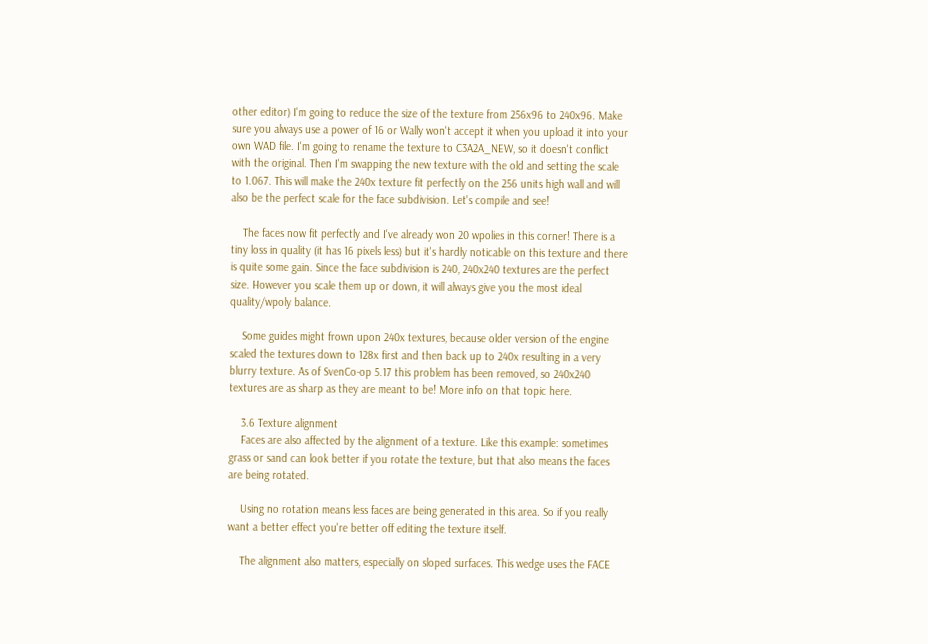other editor) I'm going to reduce the size of the texture from 256x96 to 240x96. Make sure you always use a power of 16 or Wally won't accept it when you upload it into your own WAD file. I'm going to rename the texture to C3A2A_NEW, so it doesn't conflict with the original. Then I'm swapping the new texture with the old and setting the scale to 1.067. This will make the 240x texture fit perfectly on the 256 units high wall and will also be the perfect scale for the face subdivision. Let's compile and see!

    The faces now fit perfectly and I've already won 20 wpolies in this corner! There is a tiny loss in quality (it has 16 pixels less) but it's hardly noticable on this texture and there is quite some gain. Since the face subdivision is 240, 240x240 textures are the perfect size. However you scale them up or down, it will always give you the most ideal quality/wpoly balance.

    Some guides might frown upon 240x textures, because older version of the engine scaled the textures down to 128x first and then back up to 240x resulting in a very blurry texture. As of SvenCo-op 5.17 this problem has been removed, so 240x240 textures are as sharp as they are meant to be! More info on that topic here.

    3.6 Texture alignment
    Faces are also affected by the alignment of a texture. Like this example: sometimes grass or sand can look better if you rotate the texture, but that also means the faces are being rotated.

    Using no rotation means less faces are being generated in this area. So if you really want a better effect you're better off editing the texture itself.

    The alignment also matters, especially on sloped surfaces. This wedge uses the FACE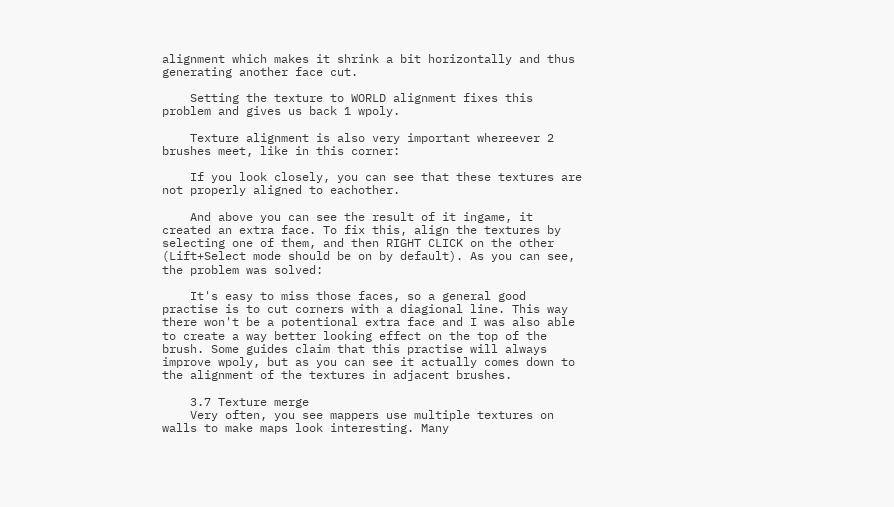alignment which makes it shrink a bit horizontally and thus generating another face cut.

    Setting the texture to WORLD alignment fixes this problem and gives us back 1 wpoly.

    Texture alignment is also very important whereever 2 brushes meet, like in this corner:

    If you look closely, you can see that these textures are not properly aligned to eachother.

    And above you can see the result of it ingame, it created an extra face. To fix this, align the textures by selecting one of them, and then RIGHT CLICK on the other (Lift+Select mode should be on by default). As you can see, the problem was solved:

    It's easy to miss those faces, so a general good practise is to cut corners with a diagional line. This way there won't be a potentional extra face and I was also able to create a way better looking effect on the top of the brush. Some guides claim that this practise will always improve wpoly, but as you can see it actually comes down to the alignment of the textures in adjacent brushes.

    3.7 Texture merge
    Very often, you see mappers use multiple textures on walls to make maps look interesting. Many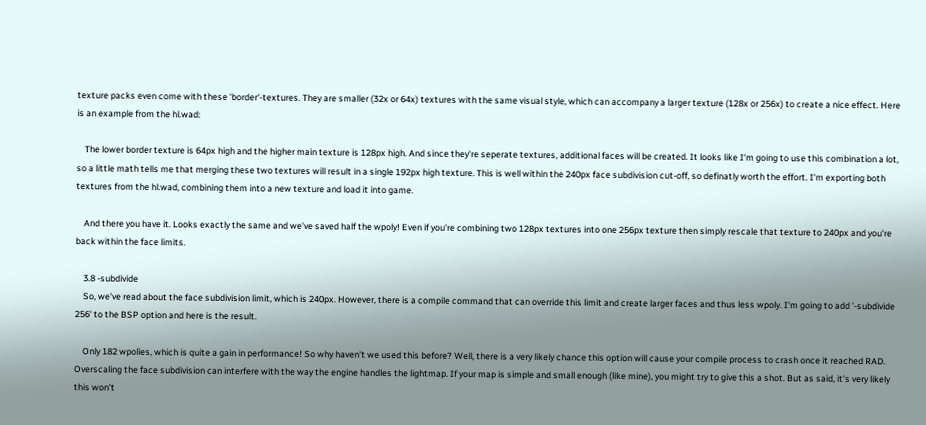texture packs even come with these 'border'-textures. They are smaller (32x or 64x) textures with the same visual style, which can accompany a larger texture (128x or 256x) to create a nice effect. Here is an example from the hl.wad:

    The lower border texture is 64px high and the higher main texture is 128px high. And since they're seperate textures, additional faces will be created. It looks like I'm going to use this combination a lot, so a little math tells me that merging these two textures will result in a single 192px high texture. This is well within the 240px face subdivision cut-off, so definatly worth the effort. I'm exporting both textures from the hl.wad, combining them into a new texture and load it into game.

    And there you have it. Looks exactly the same and we've saved half the wpoly! Even if you're combining two 128px textures into one 256px texture then simply rescale that texture to 240px and you're back within the face limits.

    3.8 -subdivide
    So, we've read about the face subdivision limit, which is 240px. However, there is a compile command that can override this limit and create larger faces and thus less wpoly. I'm going to add '-subdivide 256' to the BSP option and here is the result.

    Only 182 wpolies, which is quite a gain in performance! So why haven't we used this before? Well, there is a very likely chance this option will cause your compile process to crash once it reached RAD. Overscaling the face subdivision can interfere with the way the engine handles the lightmap. If your map is simple and small enough (like mine), you might try to give this a shot. But as said, it's very likely this won't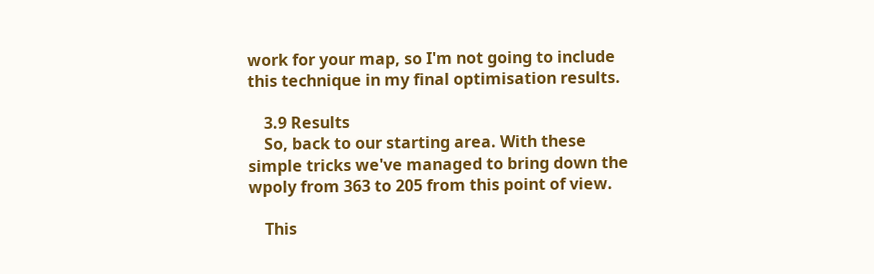work for your map, so I'm not going to include this technique in my final optimisation results.

    3.9 Results
    So, back to our starting area. With these simple tricks we've managed to bring down the wpoly from 363 to 205 from this point of view.

    This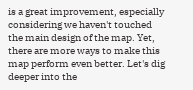is a great improvement, especially considering we haven't touched the main design of the map. Yet, there are more ways to make this map perform even better. Let's dig deeper into the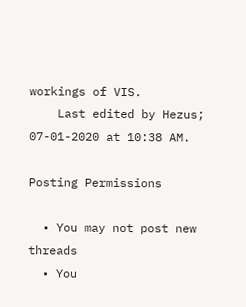workings of VIS.
    Last edited by Hezus; 07-01-2020 at 10:38 AM.

Posting Permissions

  • You may not post new threads
  • You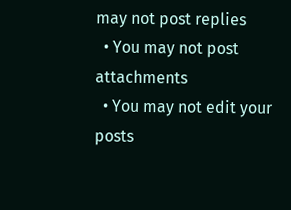may not post replies
  • You may not post attachments
  • You may not edit your posts